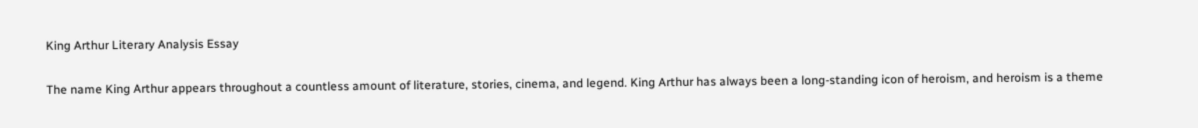King Arthur Literary Analysis Essay

The name King Arthur appears throughout a countless amount of literature, stories, cinema, and legend. King Arthur has always been a long-standing icon of heroism, and heroism is a theme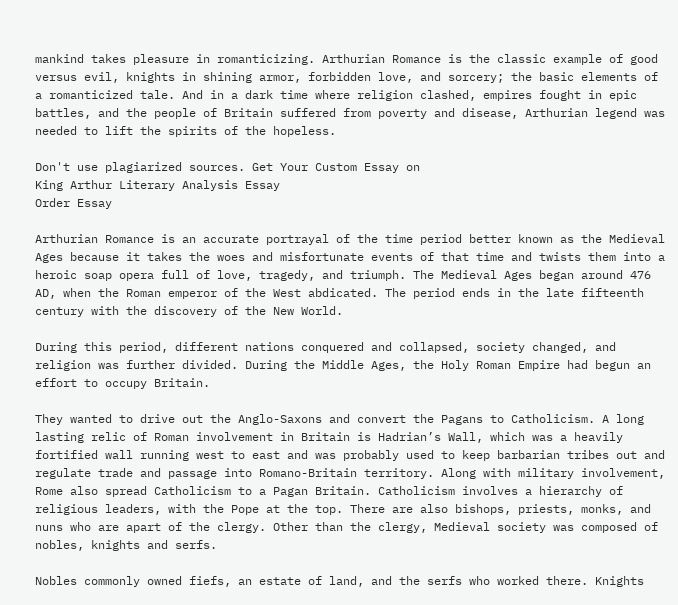mankind takes pleasure in romanticizing. Arthurian Romance is the classic example of good versus evil, knights in shining armor, forbidden love, and sorcery; the basic elements of a romanticized tale. And in a dark time where religion clashed, empires fought in epic battles, and the people of Britain suffered from poverty and disease, Arthurian legend was needed to lift the spirits of the hopeless.

Don't use plagiarized sources. Get Your Custom Essay on
King Arthur Literary Analysis Essay
Order Essay

Arthurian Romance is an accurate portrayal of the time period better known as the Medieval Ages because it takes the woes and misfortunate events of that time and twists them into a heroic soap opera full of love, tragedy, and triumph. The Medieval Ages began around 476 AD, when the Roman emperor of the West abdicated. The period ends in the late fifteenth century with the discovery of the New World.

During this period, different nations conquered and collapsed, society changed, and religion was further divided. During the Middle Ages, the Holy Roman Empire had begun an effort to occupy Britain.

They wanted to drive out the Anglo-Saxons and convert the Pagans to Catholicism. A long lasting relic of Roman involvement in Britain is Hadrian’s Wall, which was a heavily fortified wall running west to east and was probably used to keep barbarian tribes out and regulate trade and passage into Romano-Britain territory. Along with military involvement, Rome also spread Catholicism to a Pagan Britain. Catholicism involves a hierarchy of religious leaders, with the Pope at the top. There are also bishops, priests, monks, and nuns who are apart of the clergy. Other than the clergy, Medieval society was composed of nobles, knights and serfs.

Nobles commonly owned fiefs, an estate of land, and the serfs who worked there. Knights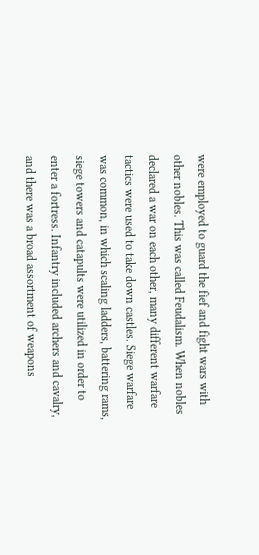were employed to guard the fief and fight wars with other nobles. This was called Feudalism. When nobles declared a war on each other, many different warfare tactics were used to take down castles. Siege warfare was common, in which scaling ladders, battering rams, siege towers and catapults were utilized in order to enter a fortress. Infantry included archers and cavalry, and there was a broad assortment of weapons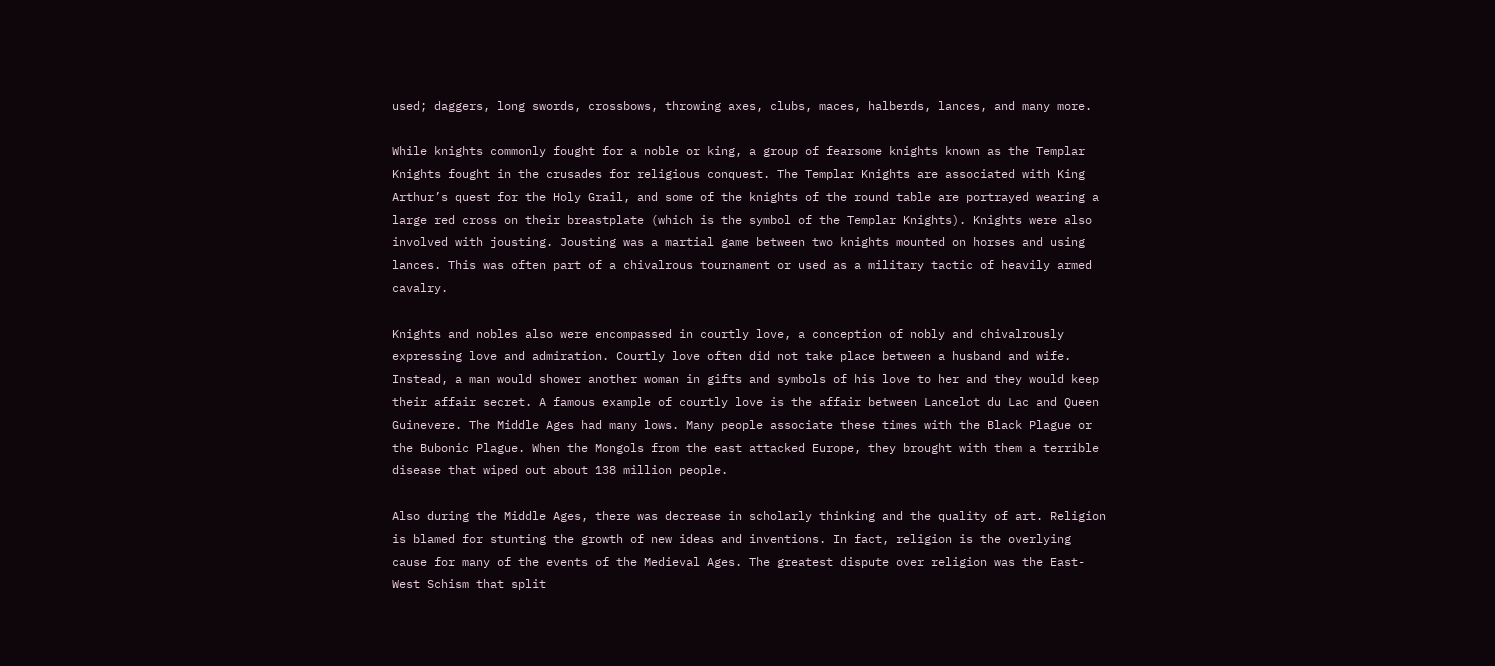used; daggers, long swords, crossbows, throwing axes, clubs, maces, halberds, lances, and many more.

While knights commonly fought for a noble or king, a group of fearsome knights known as the Templar Knights fought in the crusades for religious conquest. The Templar Knights are associated with King Arthur’s quest for the Holy Grail, and some of the knights of the round table are portrayed wearing a large red cross on their breastplate (which is the symbol of the Templar Knights). Knights were also involved with jousting. Jousting was a martial game between two knights mounted on horses and using lances. This was often part of a chivalrous tournament or used as a military tactic of heavily armed cavalry.

Knights and nobles also were encompassed in courtly love, a conception of nobly and chivalrously expressing love and admiration. Courtly love often did not take place between a husband and wife. Instead, a man would shower another woman in gifts and symbols of his love to her and they would keep their affair secret. A famous example of courtly love is the affair between Lancelot du Lac and Queen Guinevere. The Middle Ages had many lows. Many people associate these times with the Black Plague or the Bubonic Plague. When the Mongols from the east attacked Europe, they brought with them a terrible disease that wiped out about 138 million people.

Also during the Middle Ages, there was decrease in scholarly thinking and the quality of art. Religion is blamed for stunting the growth of new ideas and inventions. In fact, religion is the overlying cause for many of the events of the Medieval Ages. The greatest dispute over religion was the East-West Schism that split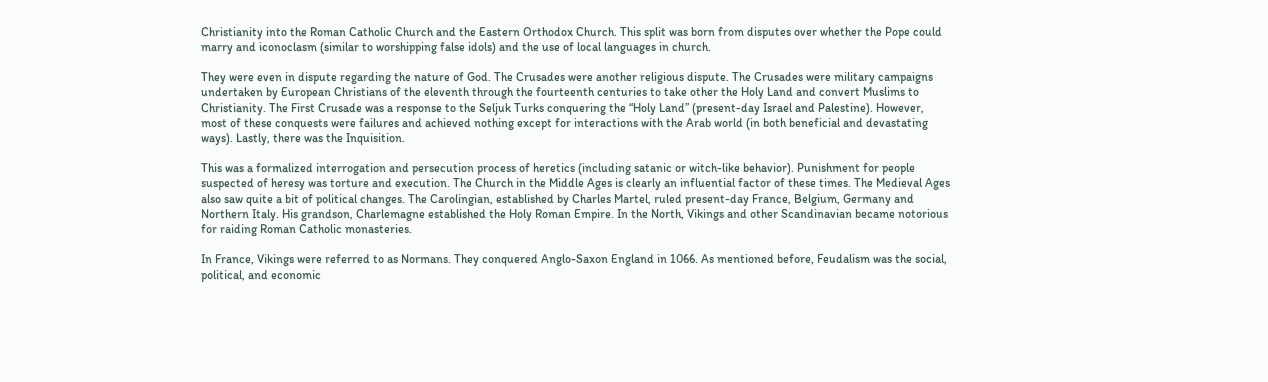Christianity into the Roman Catholic Church and the Eastern Orthodox Church. This split was born from disputes over whether the Pope could marry and iconoclasm (similar to worshipping false idols) and the use of local languages in church.

They were even in dispute regarding the nature of God. The Crusades were another religious dispute. The Crusades were military campaigns undertaken by European Christians of the eleventh through the fourteenth centuries to take other the Holy Land and convert Muslims to Christianity. The First Crusade was a response to the Seljuk Turks conquering the “Holy Land” (present-day Israel and Palestine). However, most of these conquests were failures and achieved nothing except for interactions with the Arab world (in both beneficial and devastating ways). Lastly, there was the Inquisition.

This was a formalized interrogation and persecution process of heretics (including satanic or witch-like behavior). Punishment for people suspected of heresy was torture and execution. The Church in the Middle Ages is clearly an influential factor of these times. The Medieval Ages also saw quite a bit of political changes. The Carolingian, established by Charles Martel, ruled present-day France, Belgium, Germany and Northern Italy. His grandson, Charlemagne established the Holy Roman Empire. In the North, Vikings and other Scandinavian became notorious for raiding Roman Catholic monasteries.

In France, Vikings were referred to as Normans. They conquered Anglo-Saxon England in 1066. As mentioned before, Feudalism was the social, political, and economic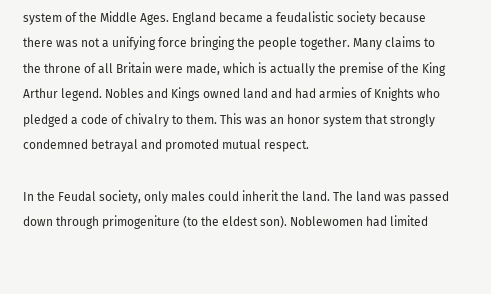system of the Middle Ages. England became a feudalistic society because there was not a unifying force bringing the people together. Many claims to the throne of all Britain were made, which is actually the premise of the King Arthur legend. Nobles and Kings owned land and had armies of Knights who pledged a code of chivalry to them. This was an honor system that strongly condemned betrayal and promoted mutual respect.

In the Feudal society, only males could inherit the land. The land was passed down through primogeniture (to the eldest son). Noblewomen had limited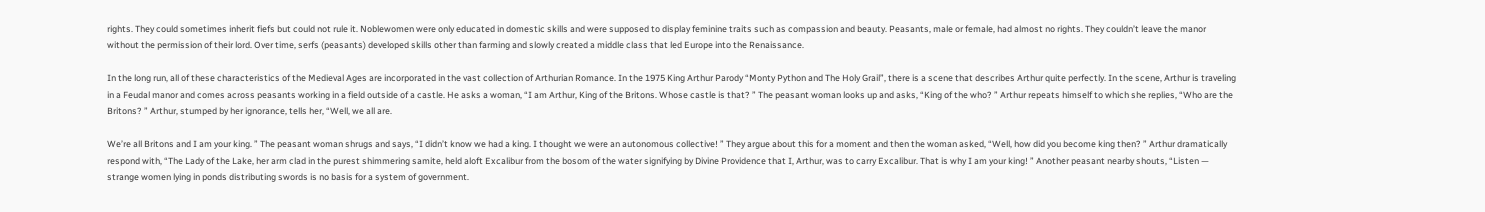rights. They could sometimes inherit fiefs but could not rule it. Noblewomen were only educated in domestic skills and were supposed to display feminine traits such as compassion and beauty. Peasants, male or female, had almost no rights. They couldn’t leave the manor without the permission of their lord. Over time, serfs (peasants) developed skills other than farming and slowly created a middle class that led Europe into the Renaissance.

In the long run, all of these characteristics of the Medieval Ages are incorporated in the vast collection of Arthurian Romance. In the 1975 King Arthur Parody “Monty Python and The Holy Grail”, there is a scene that describes Arthur quite perfectly. In the scene, Arthur is traveling in a Feudal manor and comes across peasants working in a field outside of a castle. He asks a woman, “I am Arthur, King of the Britons. Whose castle is that? ” The peasant woman looks up and asks, “King of the who? ” Arthur repeats himself to which she replies, “Who are the Britons? ” Arthur, stumped by her ignorance, tells her, “Well, we all are.

We’re all Britons and I am your king. ” The peasant woman shrugs and says, “I didn’t know we had a king. I thought we were an autonomous collective! ” They argue about this for a moment and then the woman asked, “Well, how did you become king then? ” Arthur dramatically respond with, “The Lady of the Lake, her arm clad in the purest shimmering samite, held aloft Excalibur from the bosom of the water signifying by Divine Providence that I, Arthur, was to carry Excalibur. That is why I am your king! ” Another peasant nearby shouts, “Listen — strange women lying in ponds distributing swords is no basis for a system of government.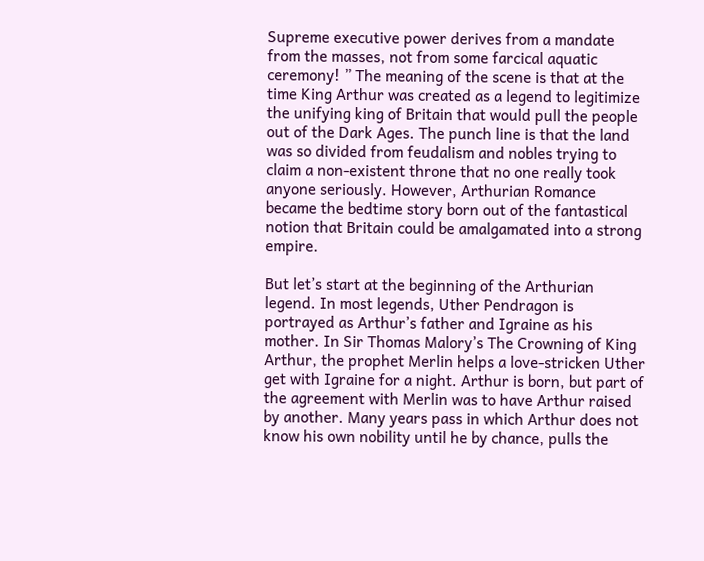Supreme executive power derives from a mandate from the masses, not from some farcical aquatic ceremony! ” The meaning of the scene is that at the time King Arthur was created as a legend to legitimize the unifying king of Britain that would pull the people out of the Dark Ages. The punch line is that the land was so divided from feudalism and nobles trying to claim a non-existent throne that no one really took anyone seriously. However, Arthurian Romance became the bedtime story born out of the fantastical notion that Britain could be amalgamated into a strong empire.

But let’s start at the beginning of the Arthurian legend. In most legends, Uther Pendragon is portrayed as Arthur’s father and Igraine as his mother. In Sir Thomas Malory’s The Crowning of King Arthur, the prophet Merlin helps a love-stricken Uther get with Igraine for a night. Arthur is born, but part of the agreement with Merlin was to have Arthur raised by another. Many years pass in which Arthur does not know his own nobility until he by chance, pulls the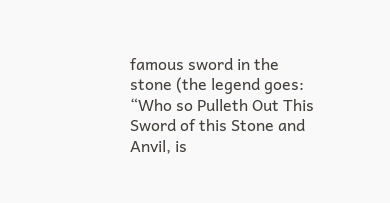famous sword in the stone (the legend goes: “Who so Pulleth Out This Sword of this Stone and Anvil, is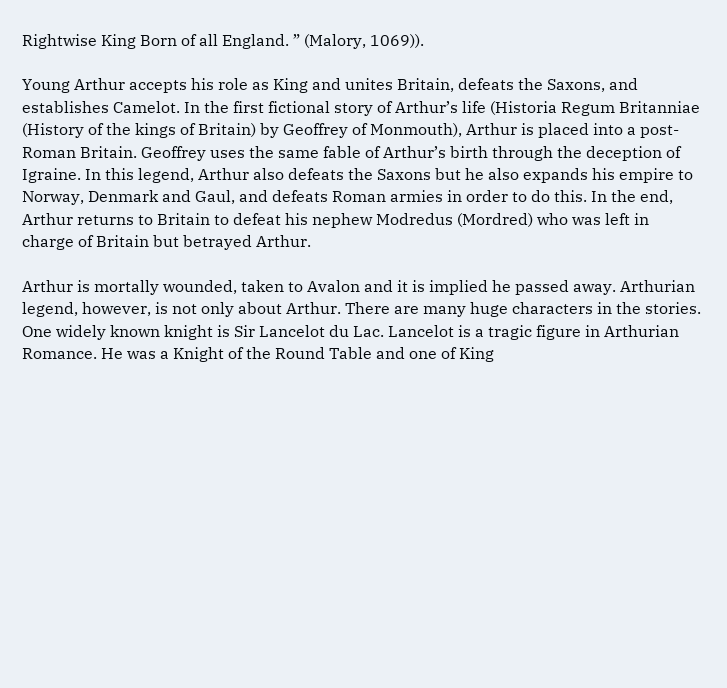Rightwise King Born of all England. ” (Malory, 1069)).

Young Arthur accepts his role as King and unites Britain, defeats the Saxons, and establishes Camelot. In the first fictional story of Arthur’s life (Historia Regum Britanniae (History of the kings of Britain) by Geoffrey of Monmouth), Arthur is placed into a post-Roman Britain. Geoffrey uses the same fable of Arthur’s birth through the deception of Igraine. In this legend, Arthur also defeats the Saxons but he also expands his empire to Norway, Denmark and Gaul, and defeats Roman armies in order to do this. In the end, Arthur returns to Britain to defeat his nephew Modredus (Mordred) who was left in charge of Britain but betrayed Arthur.

Arthur is mortally wounded, taken to Avalon and it is implied he passed away. Arthurian legend, however, is not only about Arthur. There are many huge characters in the stories. One widely known knight is Sir Lancelot du Lac. Lancelot is a tragic figure in Arthurian Romance. He was a Knight of the Round Table and one of King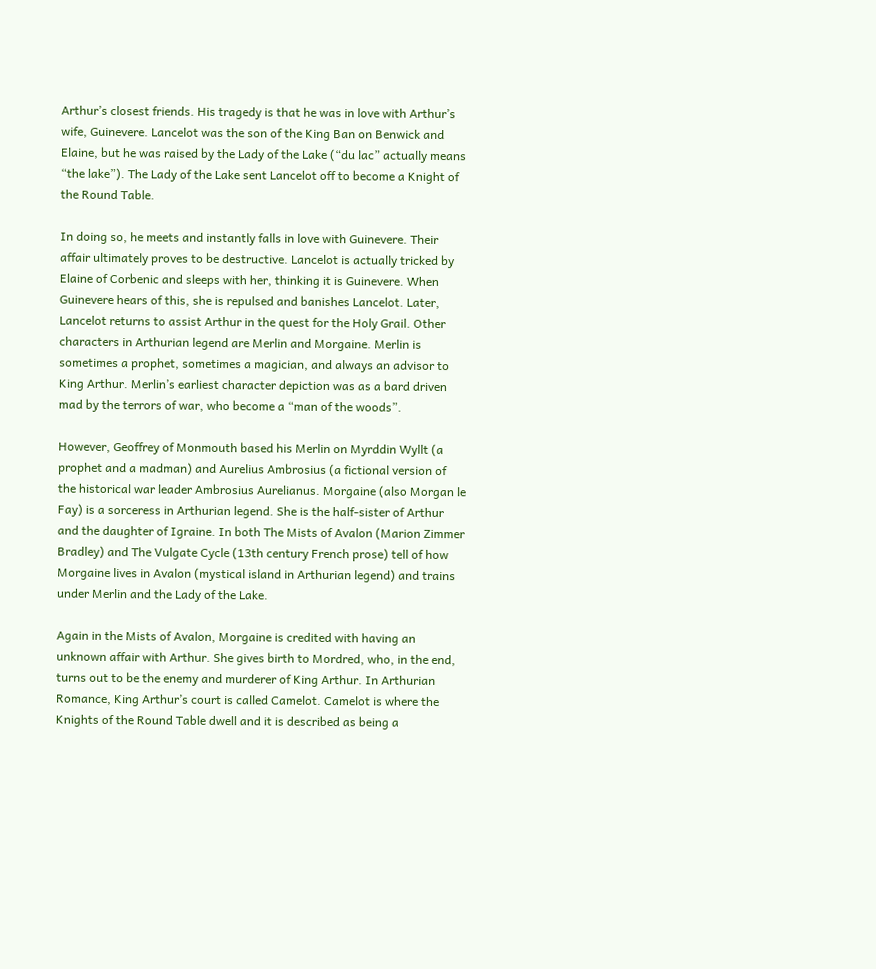Arthur’s closest friends. His tragedy is that he was in love with Arthur’s wife, Guinevere. Lancelot was the son of the King Ban on Benwick and Elaine, but he was raised by the Lady of the Lake (“du lac” actually means “the lake”). The Lady of the Lake sent Lancelot off to become a Knight of the Round Table.

In doing so, he meets and instantly falls in love with Guinevere. Their affair ultimately proves to be destructive. Lancelot is actually tricked by Elaine of Corbenic and sleeps with her, thinking it is Guinevere. When Guinevere hears of this, she is repulsed and banishes Lancelot. Later, Lancelot returns to assist Arthur in the quest for the Holy Grail. Other characters in Arthurian legend are Merlin and Morgaine. Merlin is sometimes a prophet, sometimes a magician, and always an advisor to King Arthur. Merlin’s earliest character depiction was as a bard driven mad by the terrors of war, who become a “man of the woods”.

However, Geoffrey of Monmouth based his Merlin on Myrddin Wyllt (a prophet and a madman) and Aurelius Ambrosius (a fictional version of the historical war leader Ambrosius Aurelianus. Morgaine (also Morgan le Fay) is a sorceress in Arthurian legend. She is the half-sister of Arthur and the daughter of Igraine. In both The Mists of Avalon (Marion Zimmer Bradley) and The Vulgate Cycle (13th century French prose) tell of how Morgaine lives in Avalon (mystical island in Arthurian legend) and trains under Merlin and the Lady of the Lake.

Again in the Mists of Avalon, Morgaine is credited with having an unknown affair with Arthur. She gives birth to Mordred, who, in the end, turns out to be the enemy and murderer of King Arthur. In Arthurian Romance, King Arthur’s court is called Camelot. Camelot is where the Knights of the Round Table dwell and it is described as being a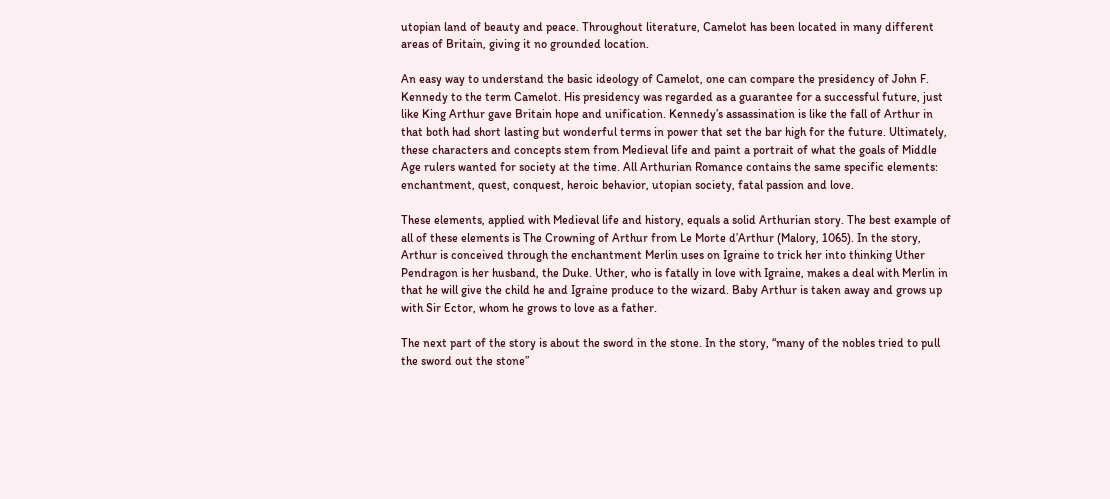utopian land of beauty and peace. Throughout literature, Camelot has been located in many different areas of Britain, giving it no grounded location.

An easy way to understand the basic ideology of Camelot, one can compare the presidency of John F. Kennedy to the term Camelot. His presidency was regarded as a guarantee for a successful future, just like King Arthur gave Britain hope and unification. Kennedy’s assassination is like the fall of Arthur in that both had short lasting but wonderful terms in power that set the bar high for the future. Ultimately, these characters and concepts stem from Medieval life and paint a portrait of what the goals of Middle Age rulers wanted for society at the time. All Arthurian Romance contains the same specific elements: enchantment, quest, conquest, heroic behavior, utopian society, fatal passion and love.

These elements, applied with Medieval life and history, equals a solid Arthurian story. The best example of all of these elements is The Crowning of Arthur from Le Morte d’Arthur (Malory, 1065). In the story, Arthur is conceived through the enchantment Merlin uses on Igraine to trick her into thinking Uther Pendragon is her husband, the Duke. Uther, who is fatally in love with Igraine, makes a deal with Merlin in that he will give the child he and Igraine produce to the wizard. Baby Arthur is taken away and grows up with Sir Ector, whom he grows to love as a father.

The next part of the story is about the sword in the stone. In the story, “many of the nobles tried to pull the sword out the stone”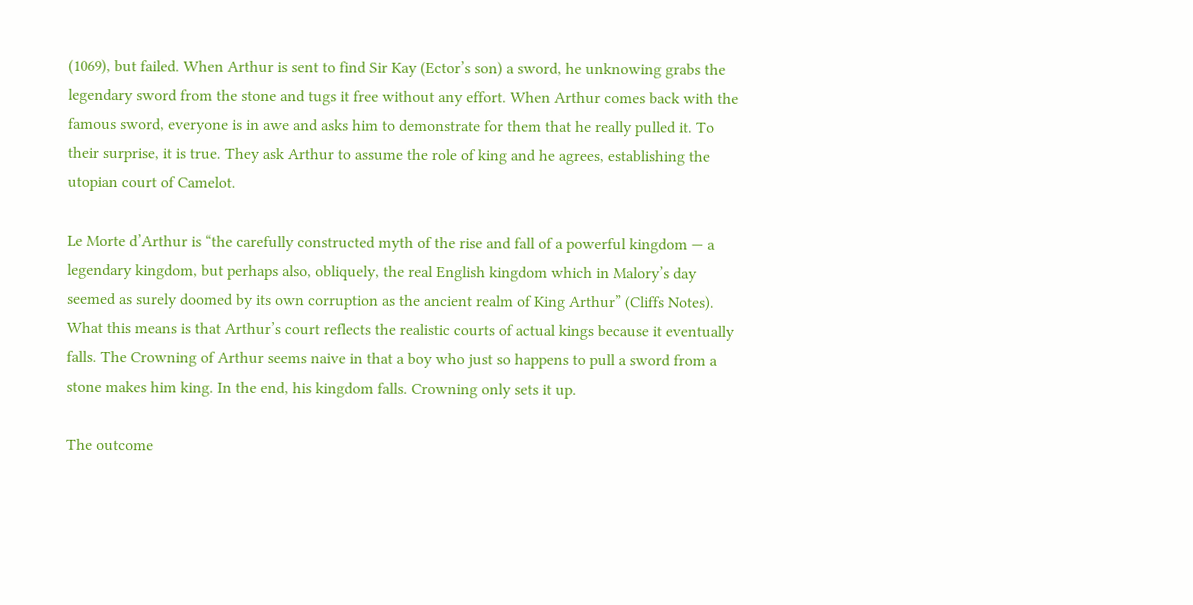(1069), but failed. When Arthur is sent to find Sir Kay (Ector’s son) a sword, he unknowing grabs the legendary sword from the stone and tugs it free without any effort. When Arthur comes back with the famous sword, everyone is in awe and asks him to demonstrate for them that he really pulled it. To their surprise, it is true. They ask Arthur to assume the role of king and he agrees, establishing the utopian court of Camelot.

Le Morte d’Arthur is “the carefully constructed myth of the rise and fall of a powerful kingdom — a legendary kingdom, but perhaps also, obliquely, the real English kingdom which in Malory’s day seemed as surely doomed by its own corruption as the ancient realm of King Arthur” (Cliffs Notes). What this means is that Arthur’s court reflects the realistic courts of actual kings because it eventually falls. The Crowning of Arthur seems naive in that a boy who just so happens to pull a sword from a stone makes him king. In the end, his kingdom falls. Crowning only sets it up.

The outcome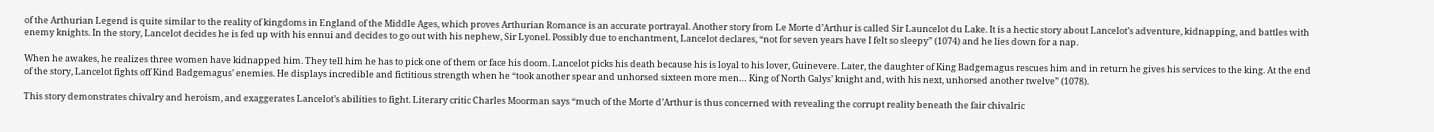of the Arthurian Legend is quite similar to the reality of kingdoms in England of the Middle Ages, which proves Arthurian Romance is an accurate portrayal. Another story from Le Morte d’Arthur is called Sir Launcelot du Lake. It is a hectic story about Lancelot’s adventure, kidnapping, and battles with enemy knights. In the story, Lancelot decides he is fed up with his ennui and decides to go out with his nephew, Sir Lyonel. Possibly due to enchantment, Lancelot declares, “not for seven years have I felt so sleepy” (1074) and he lies down for a nap.

When he awakes, he realizes three women have kidnapped him. They tell him he has to pick one of them or face his doom. Lancelot picks his death because his is loyal to his lover, Guinevere. Later, the daughter of King Badgemagus rescues him and in return he gives his services to the king. At the end of the story, Lancelot fights off Kind Badgemagus’ enemies. He displays incredible and fictitious strength when he “took another spear and unhorsed sixteen more men… King of North Galys’ knight and, with his next, unhorsed another twelve” (1078).

This story demonstrates chivalry and heroism, and exaggerates Lancelot’s abilities to fight. Literary critic Charles Moorman says “much of the Morte d’Arthur is thus concerned with revealing the corrupt reality beneath the fair chivalric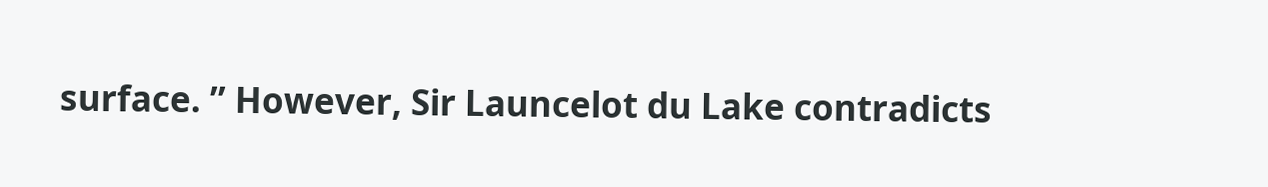surface. ” However, Sir Launcelot du Lake contradicts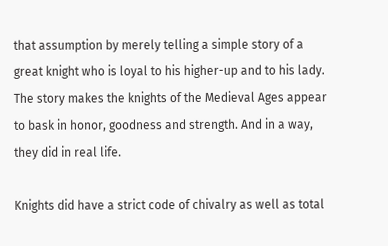that assumption by merely telling a simple story of a great knight who is loyal to his higher-up and to his lady. The story makes the knights of the Medieval Ages appear to bask in honor, goodness and strength. And in a way, they did in real life.

Knights did have a strict code of chivalry as well as total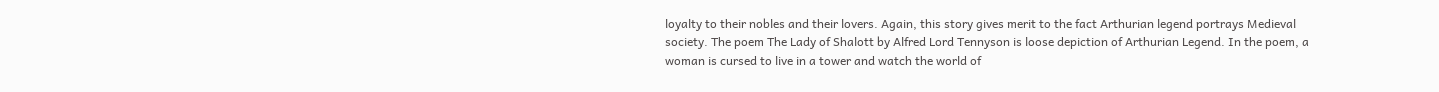loyalty to their nobles and their lovers. Again, this story gives merit to the fact Arthurian legend portrays Medieval society. The poem The Lady of Shalott by Alfred Lord Tennyson is loose depiction of Arthurian Legend. In the poem, a woman is cursed to live in a tower and watch the world of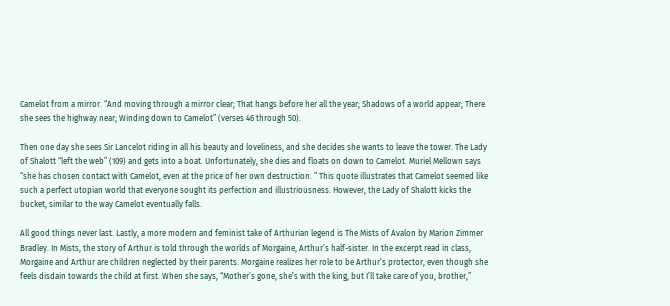Camelot from a mirror. “And moving through a mirror clear; That hangs before her all the year; Shadows of a world appear; There she sees the highway near; Winding down to Camelot” (verses 46 through 50).

Then one day she sees Sir Lancelot riding in all his beauty and loveliness, and she decides she wants to leave the tower. The Lady of Shalott “left the web” (109) and gets into a boat. Unfortunately, she dies and floats on down to Camelot. Muriel Mellown says “she has chosen contact with Camelot, even at the price of her own destruction. ” This quote illustrates that Camelot seemed like such a perfect utopian world that everyone sought its perfection and illustriousness. However, the Lady of Shalott kicks the bucket, similar to the way Camelot eventually falls.

All good things never last. Lastly, a more modern and feminist take of Arthurian legend is The Mists of Avalon by Marion Zimmer Bradley. In Mists, the story of Arthur is told through the worlds of Morgaine, Arthur’s half-sister. In the excerpt read in class, Morgaine and Arthur are children neglected by their parents. Morgaine realizes her role to be Arthur’s protector, even though she feels disdain towards the child at first. When she says, “Mother’s gone, she’s with the king, but I’ll take care of you, brother,”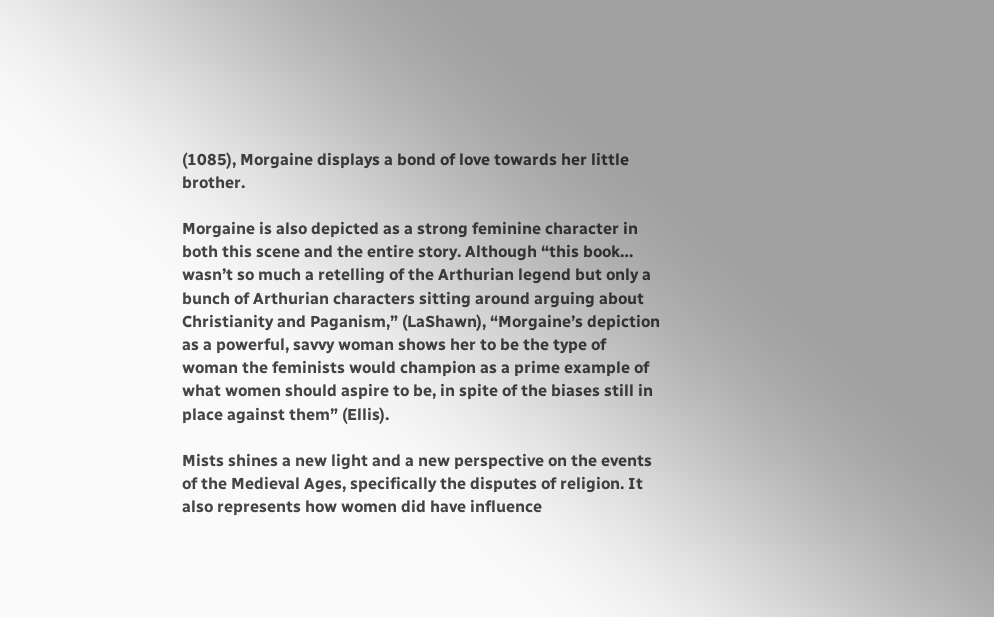(1085), Morgaine displays a bond of love towards her little brother.

Morgaine is also depicted as a strong feminine character in both this scene and the entire story. Although “this book… wasn’t so much a retelling of the Arthurian legend but only a bunch of Arthurian characters sitting around arguing about Christianity and Paganism,” (LaShawn), “Morgaine’s depiction as a powerful, savvy woman shows her to be the type of woman the feminists would champion as a prime example of what women should aspire to be, in spite of the biases still in place against them” (Ellis).

Mists shines a new light and a new perspective on the events of the Medieval Ages, specifically the disputes of religion. It also represents how women did have influence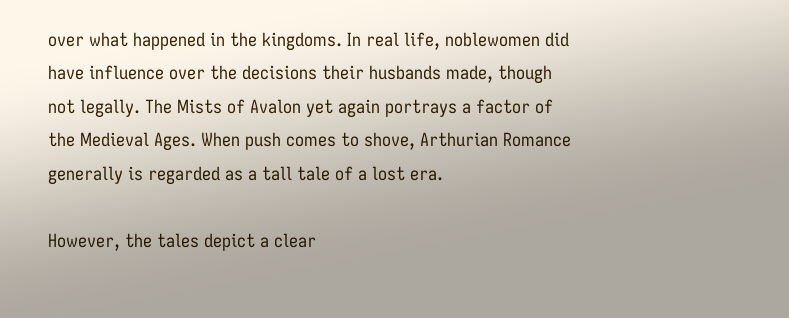over what happened in the kingdoms. In real life, noblewomen did have influence over the decisions their husbands made, though not legally. The Mists of Avalon yet again portrays a factor of the Medieval Ages. When push comes to shove, Arthurian Romance generally is regarded as a tall tale of a lost era.

However, the tales depict a clear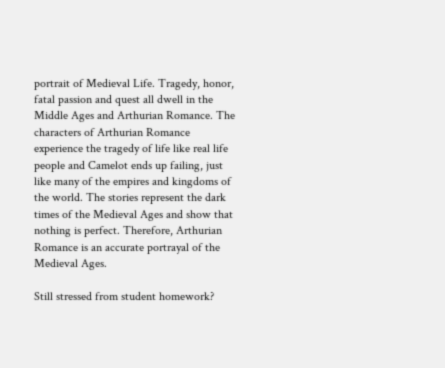portrait of Medieval Life. Tragedy, honor, fatal passion and quest all dwell in the Middle Ages and Arthurian Romance. The characters of Arthurian Romance experience the tragedy of life like real life people and Camelot ends up failing, just like many of the empires and kingdoms of the world. The stories represent the dark times of the Medieval Ages and show that nothing is perfect. Therefore, Arthurian Romance is an accurate portrayal of the Medieval Ages.

Still stressed from student homework?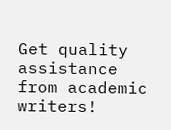Get quality assistance from academic writers!